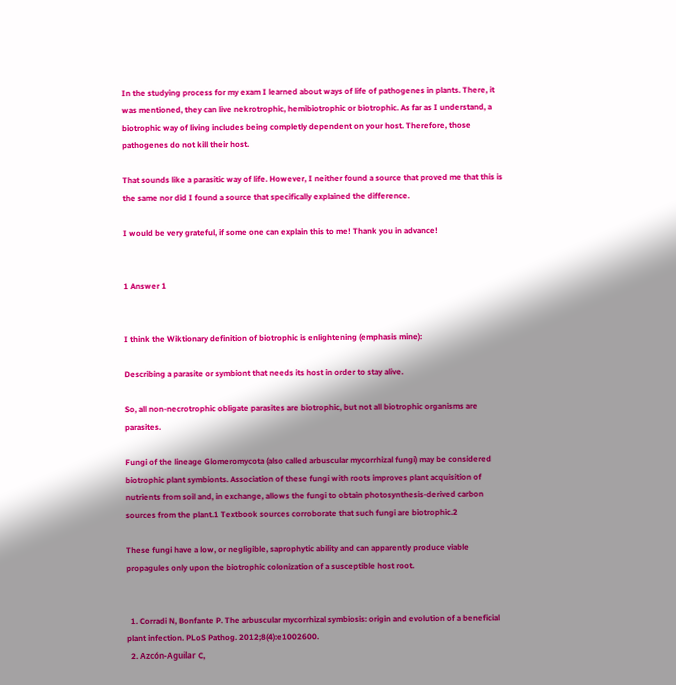In the studying process for my exam I learned about ways of life of pathogenes in plants. There, it was mentioned, they can live nekrotrophic, hemibiotrophic or biotrophic. As far as I understand, a biotrophic way of living includes being completly dependent on your host. Therefore, those pathogenes do not kill their host.

That sounds like a parasitic way of life. However, I neither found a source that proved me that this is the same nor did I found a source that specifically explained the difference.

I would be very grateful, if some one can explain this to me! Thank you in advance!


1 Answer 1


I think the Wiktionary definition of biotrophic is enlightening (emphasis mine):

Describing a parasite or symbiont that needs its host in order to stay alive.

So, all non-necrotrophic obligate parasites are biotrophic, but not all biotrophic organisms are parasites.

Fungi of the lineage Glomeromycota (also called arbuscular mycorrhizal fungi) may be considered biotrophic plant symbionts. Association of these fungi with roots improves plant acquisition of nutrients from soil and, in exchange, allows the fungi to obtain photosynthesis-derived carbon sources from the plant.1 Textbook sources corroborate that such fungi are biotrophic.2

These fungi have a low, or negligible, saprophytic ability and can apparently produce viable propagules only upon the biotrophic colonization of a susceptible host root.


  1. Corradi N, Bonfante P. The arbuscular mycorrhizal symbiosis: origin and evolution of a beneficial plant infection. PLoS Pathog. 2012;8(4):e1002600.
  2. Azcón-Aguilar C,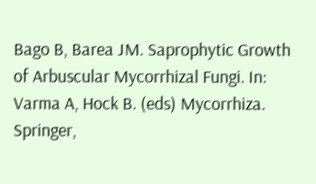Bago B, Barea JM. Saprophytic Growth of Arbuscular Mycorrhizal Fungi. In: Varma A, Hock B. (eds) Mycorrhiza. Springer,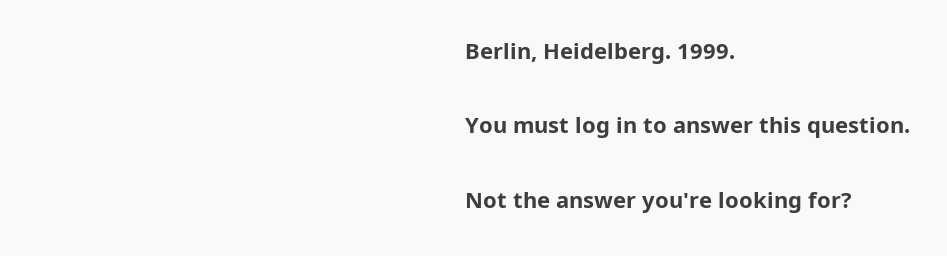Berlin, Heidelberg. 1999.

You must log in to answer this question.

Not the answer you're looking for?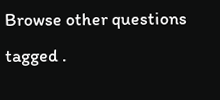Browse other questions tagged .